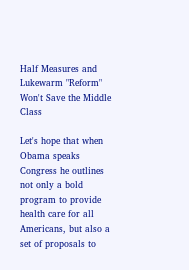Half Measures and Lukewarm "Reform" Won't Save the Middle Class

Let's hope that when Obama speaks Congress he outlines not only a bold program to provide health care for all Americans, but also a set of proposals to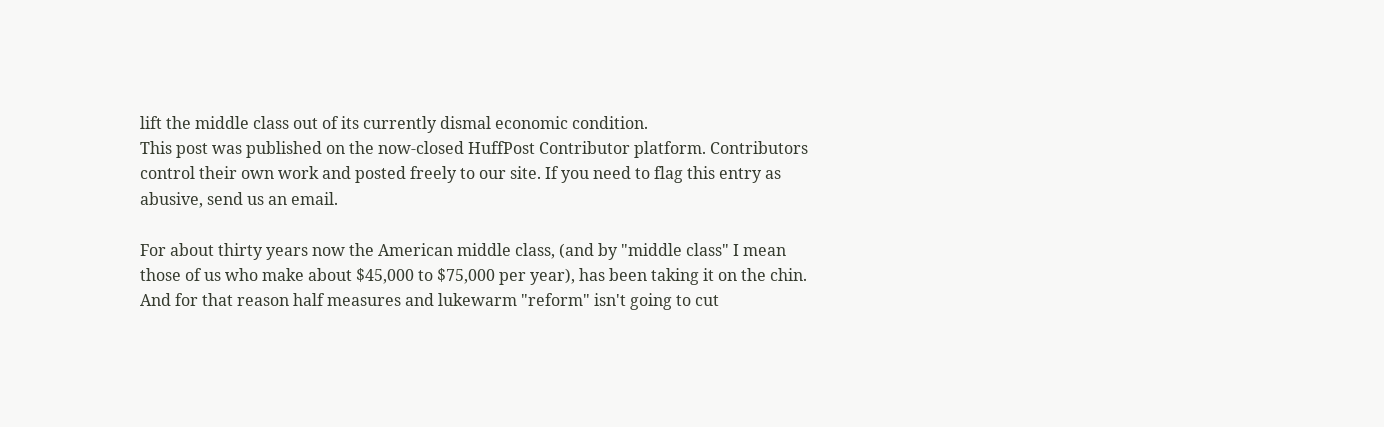lift the middle class out of its currently dismal economic condition.
This post was published on the now-closed HuffPost Contributor platform. Contributors control their own work and posted freely to our site. If you need to flag this entry as abusive, send us an email.

For about thirty years now the American middle class, (and by "middle class" I mean those of us who make about $45,000 to $75,000 per year), has been taking it on the chin. And for that reason half measures and lukewarm "reform" isn't going to cut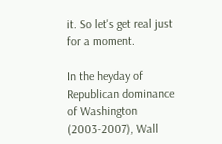it. So let's get real just for a moment.

In the heyday of Republican dominance of Washington (2003-2007), Wall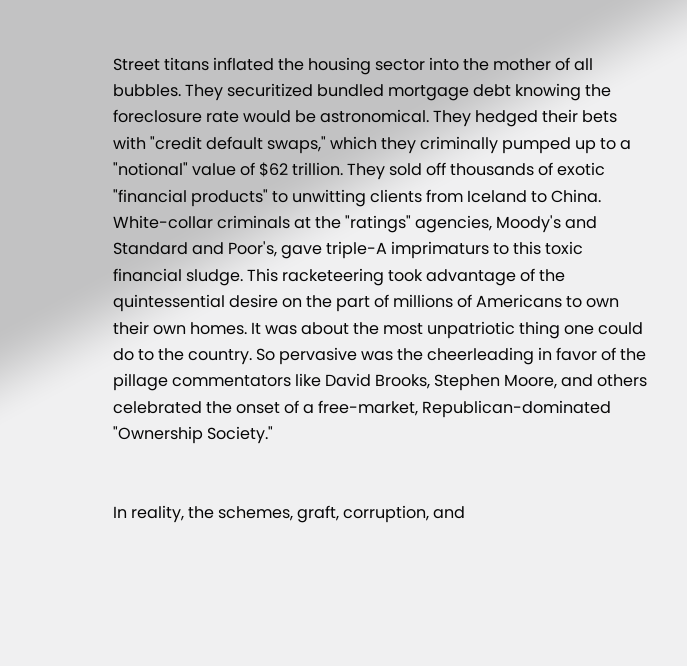Street titans inflated the housing sector into the mother of all bubbles. They securitized bundled mortgage debt knowing the foreclosure rate would be astronomical. They hedged their bets with "credit default swaps," which they criminally pumped up to a "notional" value of $62 trillion. They sold off thousands of exotic "financial products" to unwitting clients from Iceland to China. White-collar criminals at the "ratings" agencies, Moody's and Standard and Poor's, gave triple-A imprimaturs to this toxic financial sludge. This racketeering took advantage of the quintessential desire on the part of millions of Americans to own their own homes. It was about the most unpatriotic thing one could do to the country. So pervasive was the cheerleading in favor of the pillage commentators like David Brooks, Stephen Moore, and others celebrated the onset of a free-market, Republican-dominated "Ownership Society."


In reality, the schemes, graft, corruption, and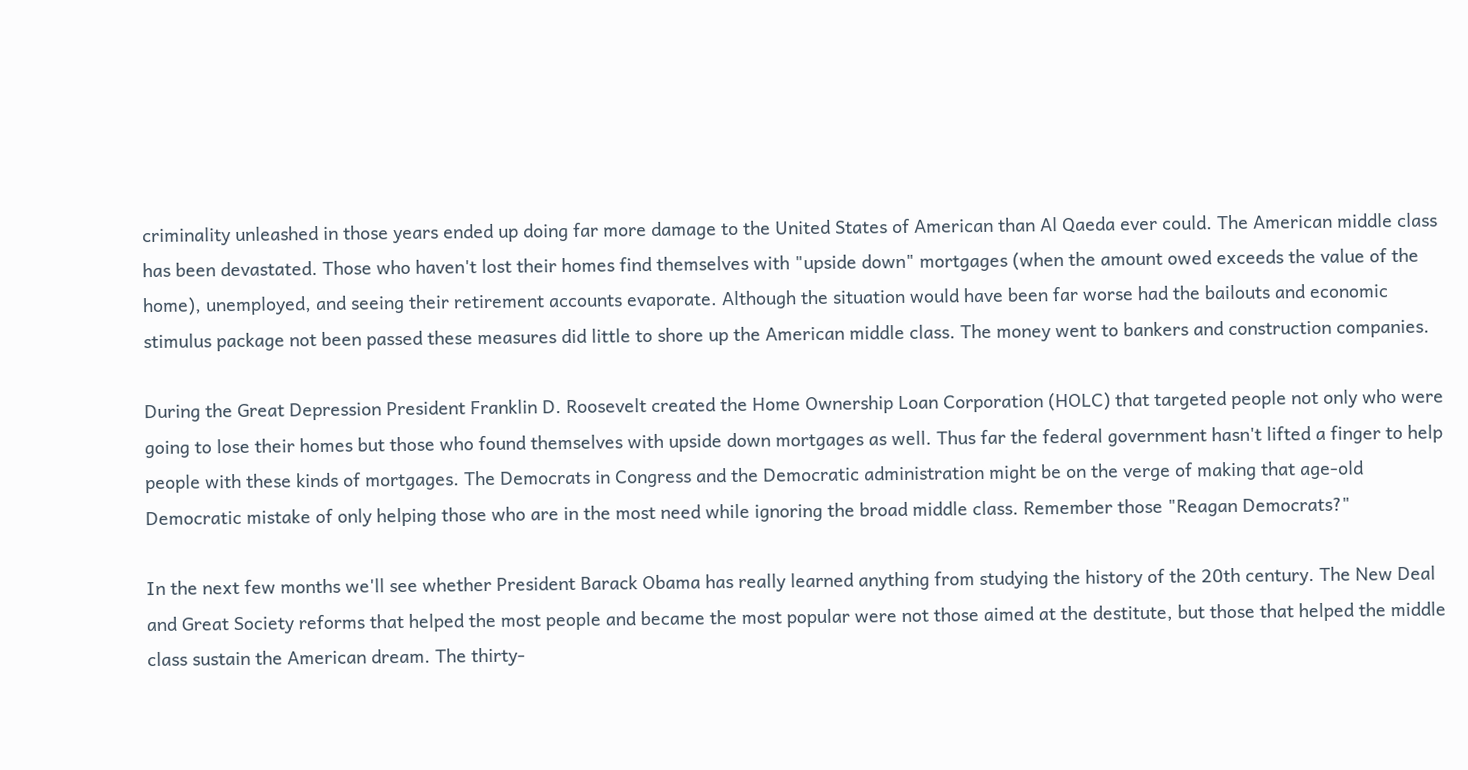criminality unleashed in those years ended up doing far more damage to the United States of American than Al Qaeda ever could. The American middle class has been devastated. Those who haven't lost their homes find themselves with "upside down" mortgages (when the amount owed exceeds the value of the home), unemployed, and seeing their retirement accounts evaporate. Although the situation would have been far worse had the bailouts and economic stimulus package not been passed these measures did little to shore up the American middle class. The money went to bankers and construction companies.

During the Great Depression President Franklin D. Roosevelt created the Home Ownership Loan Corporation (HOLC) that targeted people not only who were going to lose their homes but those who found themselves with upside down mortgages as well. Thus far the federal government hasn't lifted a finger to help people with these kinds of mortgages. The Democrats in Congress and the Democratic administration might be on the verge of making that age-old Democratic mistake of only helping those who are in the most need while ignoring the broad middle class. Remember those "Reagan Democrats?"

In the next few months we'll see whether President Barack Obama has really learned anything from studying the history of the 20th century. The New Deal and Great Society reforms that helped the most people and became the most popular were not those aimed at the destitute, but those that helped the middle class sustain the American dream. The thirty-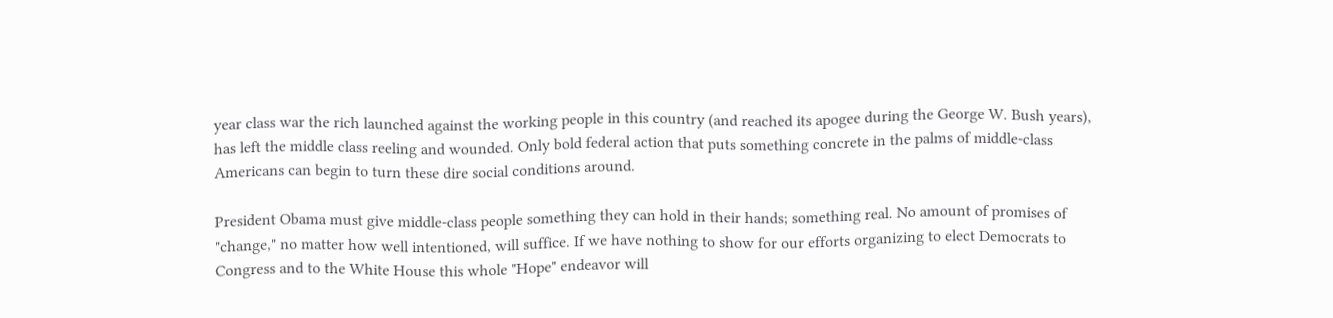year class war the rich launched against the working people in this country (and reached its apogee during the George W. Bush years), has left the middle class reeling and wounded. Only bold federal action that puts something concrete in the palms of middle-class Americans can begin to turn these dire social conditions around.

President Obama must give middle-class people something they can hold in their hands; something real. No amount of promises of "change," no matter how well intentioned, will suffice. If we have nothing to show for our efforts organizing to elect Democrats to Congress and to the White House this whole "Hope" endeavor will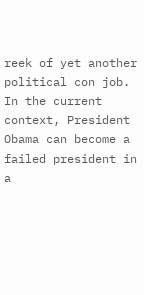reek of yet another political con job. In the current context, President Obama can become a failed president in a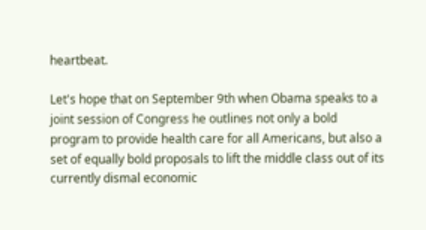heartbeat.

Let's hope that on September 9th when Obama speaks to a joint session of Congress he outlines not only a bold program to provide health care for all Americans, but also a set of equally bold proposals to lift the middle class out of its currently dismal economic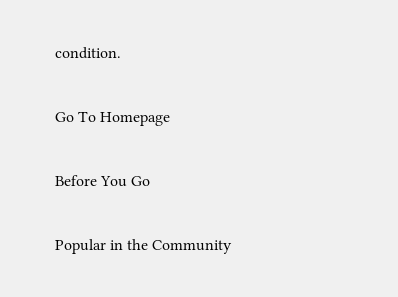condition.

Go To Homepage

Before You Go

Popular in the Community